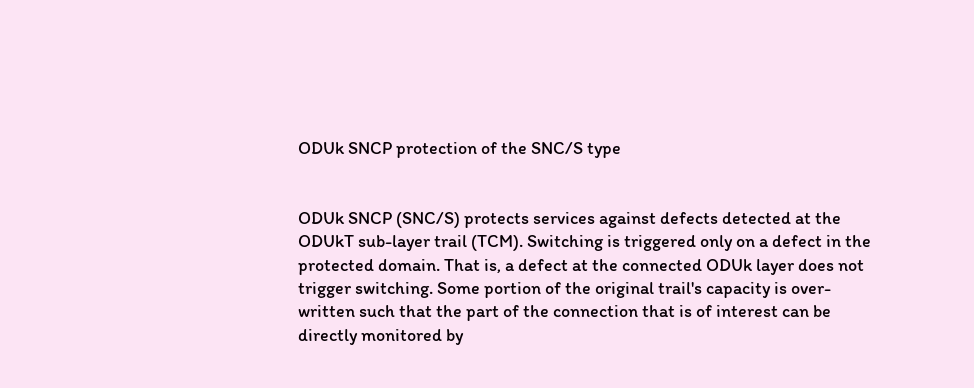ODUk SNCP protection of the SNC/S type


ODUk SNCP (SNC/S) protects services against defects detected at the ODUkT sub-layer trail (TCM). Switching is triggered only on a defect in the protected domain. That is, a defect at the connected ODUk layer does not trigger switching. Some portion of the original trail's capacity is over-written such that the part of the connection that is of interest can be directly monitored by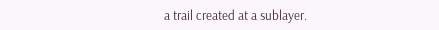a trail created at a sublayer.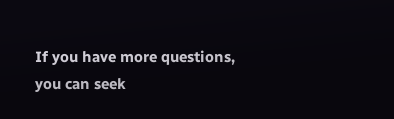If you have more questions, you can seek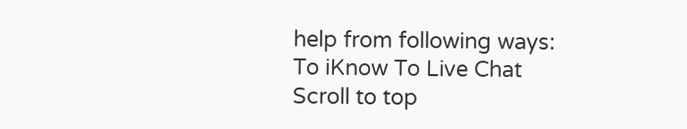help from following ways:
To iKnow To Live Chat
Scroll to top